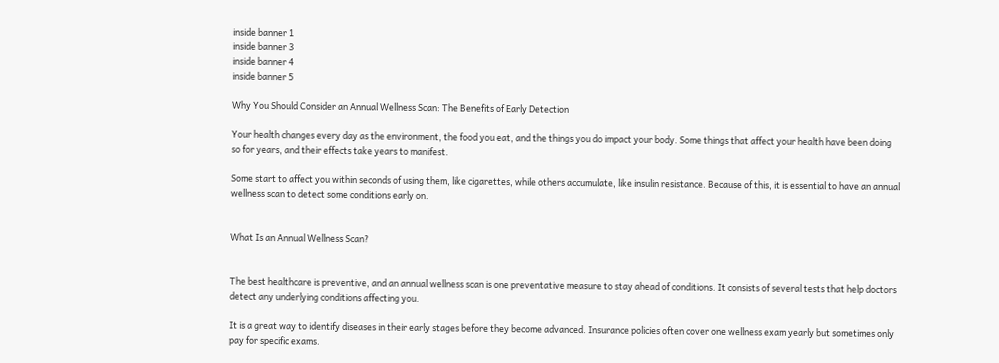inside banner 1
inside banner 3
inside banner 4
inside banner 5

Why You Should Consider an Annual Wellness Scan: The Benefits of Early Detection

Your health changes every day as the environment, the food you eat, and the things you do impact your body. Some things that affect your health have been doing so for years, and their effects take years to manifest.

Some start to affect you within seconds of using them, like cigarettes, while others accumulate, like insulin resistance. Because of this, it is essential to have an annual wellness scan to detect some conditions early on.


What Is an Annual Wellness Scan?


The best healthcare is preventive, and an annual wellness scan is one preventative measure to stay ahead of conditions. It consists of several tests that help doctors detect any underlying conditions affecting you.

It is a great way to identify diseases in their early stages before they become advanced. Insurance policies often cover one wellness exam yearly but sometimes only pay for specific exams.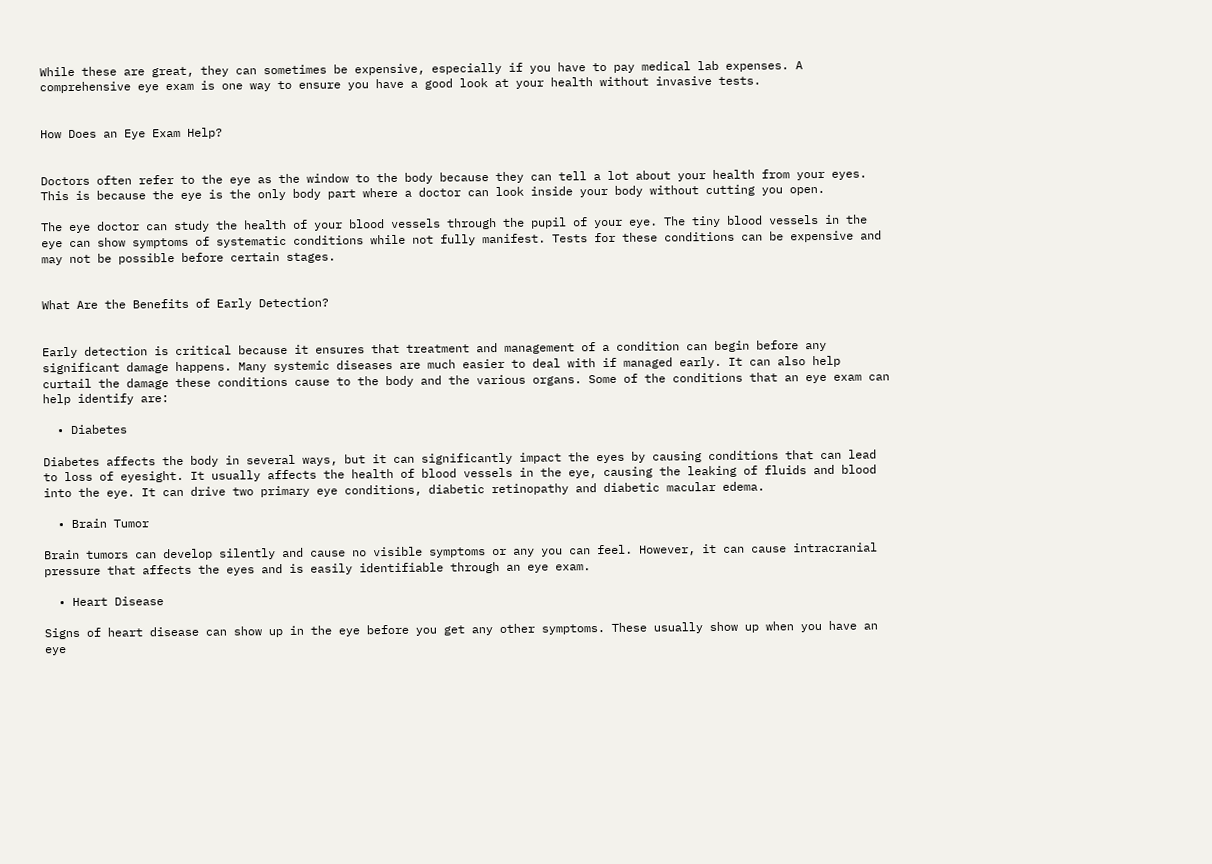While these are great, they can sometimes be expensive, especially if you have to pay medical lab expenses. A comprehensive eye exam is one way to ensure you have a good look at your health without invasive tests.


How Does an Eye Exam Help?


Doctors often refer to the eye as the window to the body because they can tell a lot about your health from your eyes. This is because the eye is the only body part where a doctor can look inside your body without cutting you open.

The eye doctor can study the health of your blood vessels through the pupil of your eye. The tiny blood vessels in the eye can show symptoms of systematic conditions while not fully manifest. Tests for these conditions can be expensive and may not be possible before certain stages.


What Are the Benefits of Early Detection?


Early detection is critical because it ensures that treatment and management of a condition can begin before any significant damage happens. Many systemic diseases are much easier to deal with if managed early. It can also help curtail the damage these conditions cause to the body and the various organs. Some of the conditions that an eye exam can help identify are:

  • Diabetes

Diabetes affects the body in several ways, but it can significantly impact the eyes by causing conditions that can lead to loss of eyesight. It usually affects the health of blood vessels in the eye, causing the leaking of fluids and blood into the eye. It can drive two primary eye conditions, diabetic retinopathy and diabetic macular edema.

  • Brain Tumor

Brain tumors can develop silently and cause no visible symptoms or any you can feel. However, it can cause intracranial pressure that affects the eyes and is easily identifiable through an eye exam.

  • Heart Disease

Signs of heart disease can show up in the eye before you get any other symptoms. These usually show up when you have an eye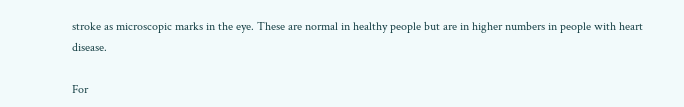stroke as microscopic marks in the eye. These are normal in healthy people but are in higher numbers in people with heart disease.

For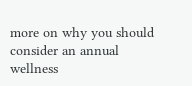more on why you should consider an annual wellness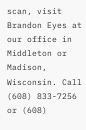scan, visit Brandon Eyes at our office in Middleton or Madison, Wisconsin. Call (608) 833-7256 or (608)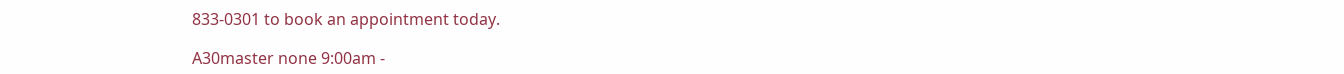833-0301 to book an appointment today.

A30master none 9:00am -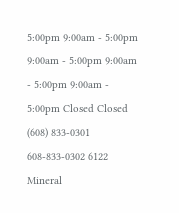5:00pm 9:00am - 5:00pm 9:00am - 5:00pm 9:00am - 5:00pm 9:00am - 5:00pm Closed Closed (608) 833-0301 608-833-0302 6122 Mineral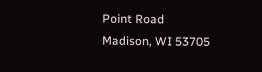Point Road
Madison, WI 53705